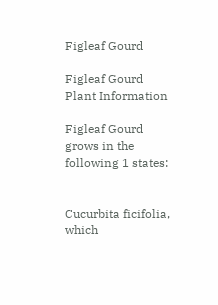Figleaf Gourd

Figleaf Gourd Plant Information

Figleaf Gourd grows in the following 1 states:


Cucurbita ficifolia, which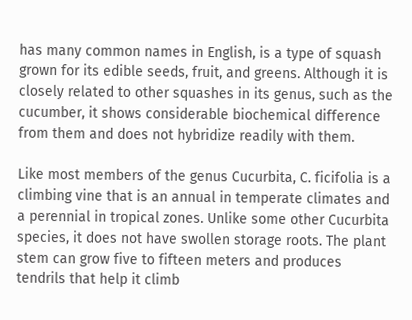has many common names in English, is a type of squash grown for its edible seeds, fruit, and greens. Although it is closely related to other squashes in its genus, such as the cucumber, it shows considerable biochemical difference from them and does not hybridize readily with them.

Like most members of the genus Cucurbita, C. ficifolia is a climbing vine that is an annual in temperate climates and a perennial in tropical zones. Unlike some other Cucurbita species, it does not have swollen storage roots. The plant stem can grow five to fifteen meters and produces tendrils that help it climb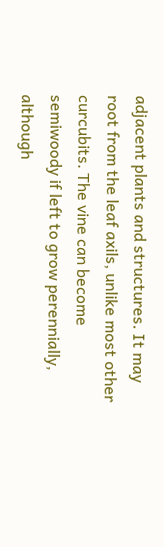adjacent plants and structures. It may root from the leaf axils, unlike most other curcubits. The vine can become semiwoody if left to grow perennially, although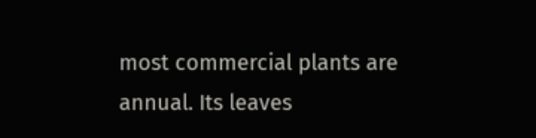most commercial plants are annual. Its leaves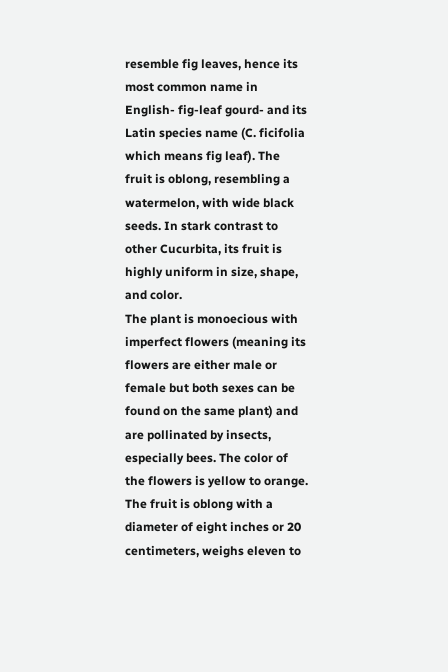resemble fig leaves, hence its most common name in English- fig-leaf gourd- and its Latin species name (C. ficifolia which means fig leaf). The fruit is oblong, resembling a watermelon, with wide black seeds. In stark contrast to other Cucurbita, its fruit is highly uniform in size, shape, and color.
The plant is monoecious with imperfect flowers (meaning its flowers are either male or female but both sexes can be found on the same plant) and are pollinated by insects, especially bees. The color of the flowers is yellow to orange.
The fruit is oblong with a diameter of eight inches or 20 centimeters, weighs eleven to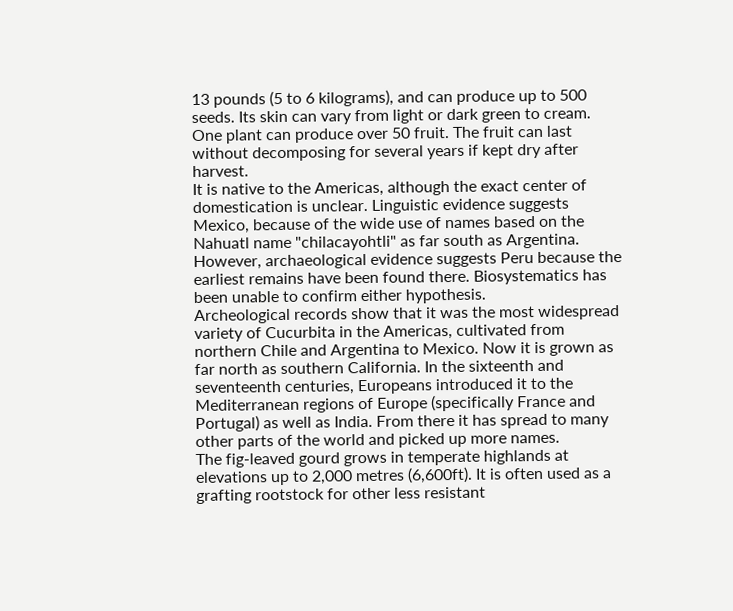13 pounds (5 to 6 kilograms), and can produce up to 500 seeds. Its skin can vary from light or dark green to cream. One plant can produce over 50 fruit. The fruit can last without decomposing for several years if kept dry after harvest.
It is native to the Americas, although the exact center of domestication is unclear. Linguistic evidence suggests Mexico, because of the wide use of names based on the Nahuatl name "chilacayohtli" as far south as Argentina. However, archaeological evidence suggests Peru because the earliest remains have been found there. Biosystematics has been unable to confirm either hypothesis.
Archeological records show that it was the most widespread variety of Cucurbita in the Americas, cultivated from northern Chile and Argentina to Mexico. Now it is grown as far north as southern California. In the sixteenth and seventeenth centuries, Europeans introduced it to the Mediterranean regions of Europe (specifically France and Portugal) as well as India. From there it has spread to many other parts of the world and picked up more names.
The fig-leaved gourd grows in temperate highlands at elevations up to 2,000 metres (6,600ft). It is often used as a grafting rootstock for other less resistant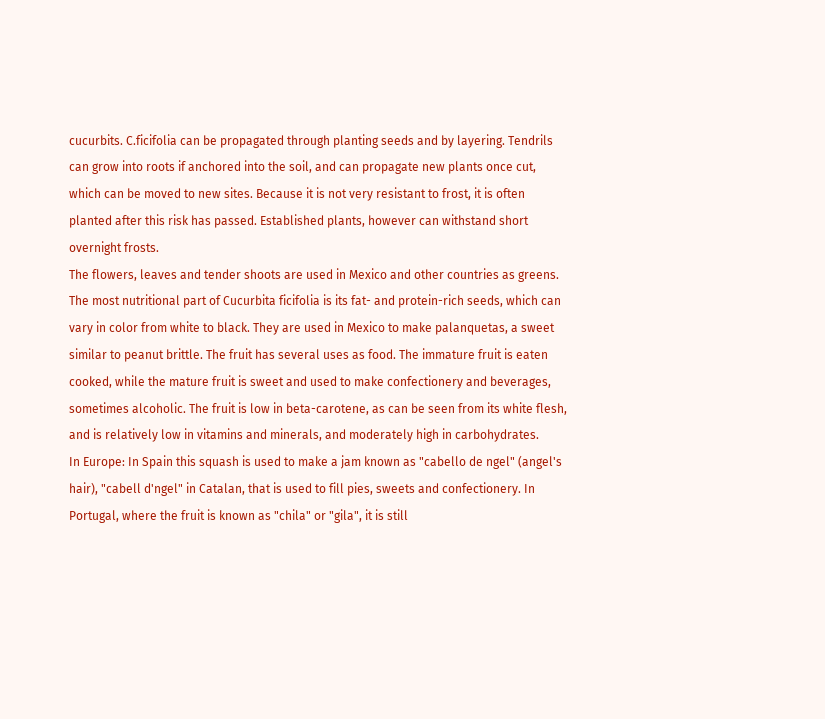cucurbits. C.ficifolia can be propagated through planting seeds and by layering. Tendrils can grow into roots if anchored into the soil, and can propagate new plants once cut, which can be moved to new sites. Because it is not very resistant to frost, it is often planted after this risk has passed. Established plants, however can withstand short overnight frosts.
The flowers, leaves and tender shoots are used in Mexico and other countries as greens. The most nutritional part of Cucurbita ficifolia is its fat- and protein-rich seeds, which can vary in color from white to black. They are used in Mexico to make palanquetas, a sweet similar to peanut brittle. The fruit has several uses as food. The immature fruit is eaten cooked, while the mature fruit is sweet and used to make confectionery and beverages, sometimes alcoholic. The fruit is low in beta-carotene, as can be seen from its white flesh, and is relatively low in vitamins and minerals, and moderately high in carbohydrates.
In Europe: In Spain this squash is used to make a jam known as "cabello de ngel" (angel's hair), "cabell d'ngel" in Catalan, that is used to fill pies, sweets and confectionery. In Portugal, where the fruit is known as "chila" or "gila", it is still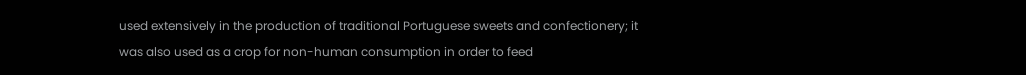used extensively in the production of traditional Portuguese sweets and confectionery; it was also used as a crop for non-human consumption in order to feed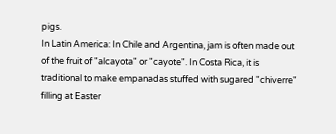pigs.
In Latin America: In Chile and Argentina, jam is often made out of the fruit of "alcayota" or "cayote". In Costa Rica, it is traditional to make empanadas stuffed with sugared "chiverre" filling at Easter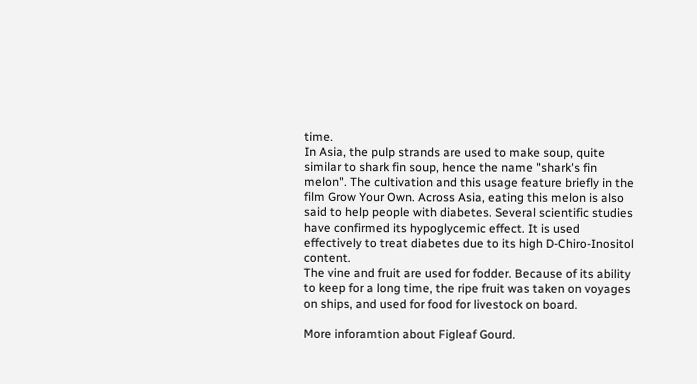time.
In Asia, the pulp strands are used to make soup, quite similar to shark fin soup, hence the name "shark's fin melon". The cultivation and this usage feature briefly in the film Grow Your Own. Across Asia, eating this melon is also said to help people with diabetes. Several scientific studies have confirmed its hypoglycemic effect. It is used effectively to treat diabetes due to its high D-Chiro-Inositol content.
The vine and fruit are used for fodder. Because of its ability to keep for a long time, the ripe fruit was taken on voyages on ships, and used for food for livestock on board.

More inforamtion about Figleaf Gourd.